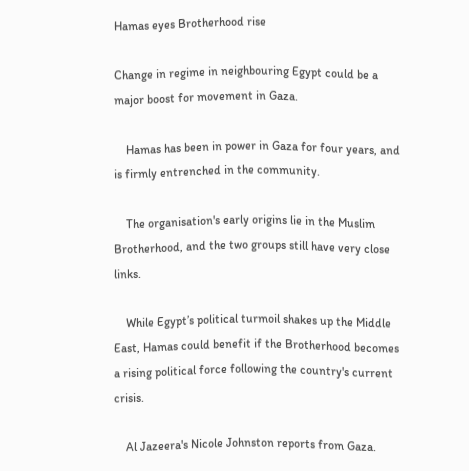Hamas eyes Brotherhood rise

Change in regime in neighbouring Egypt could be a major boost for movement in Gaza.

    Hamas has been in power in Gaza for four years, and is firmly entrenched in the community.

    The organisation's early origins lie in the Muslim Brotherhood, and the two groups still have very close links.

    While Egypt’s political turmoil shakes up the Middle East, Hamas could benefit if the Brotherhood becomes a rising political force following the country's current crisis.

    Al Jazeera's Nicole Johnston reports from Gaza.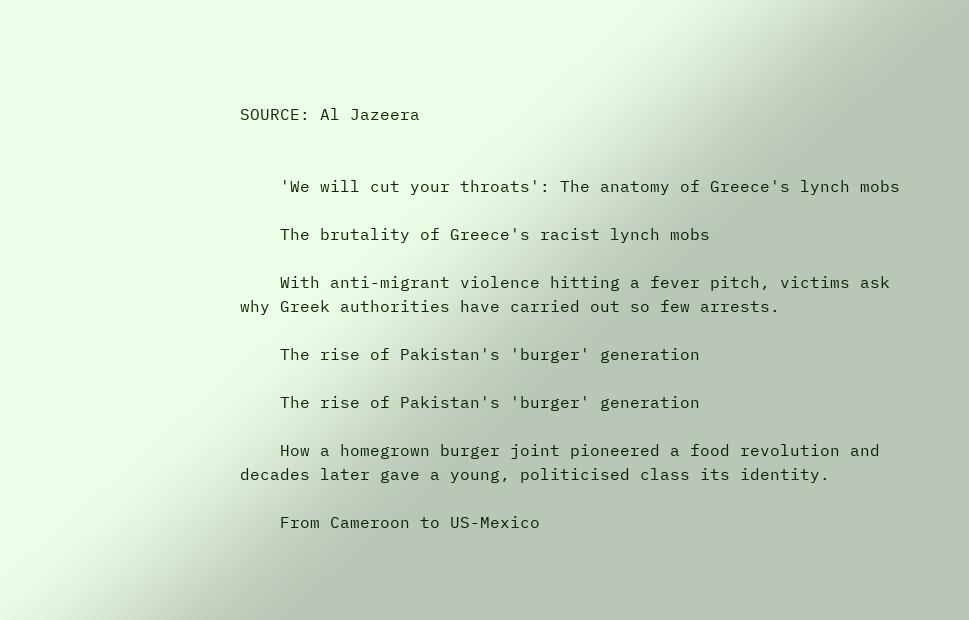SOURCE: Al Jazeera


    'We will cut your throats': The anatomy of Greece's lynch mobs

    The brutality of Greece's racist lynch mobs

    With anti-migrant violence hitting a fever pitch, victims ask why Greek authorities have carried out so few arrests.

    The rise of Pakistan's 'burger' generation

    The rise of Pakistan's 'burger' generation

    How a homegrown burger joint pioneered a food revolution and decades later gave a young, politicised class its identity.

    From Cameroon to US-Mexico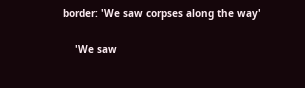border: 'We saw corpses along the way'

    'We saw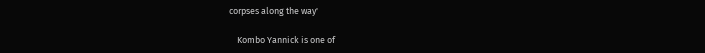corpses along the way'

    Kombo Yannick is one of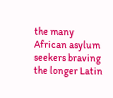the many African asylum seekers braving the longer Latin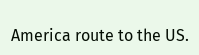America route to the US.